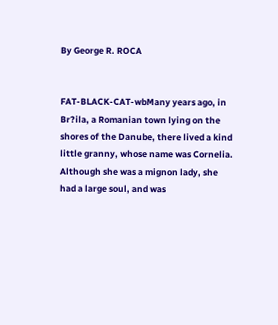By George R. ROCA


FAT-BLACK-CAT-wbMany years ago, in Br?ila, a Romanian town lying on the shores of the Danube, there lived a kind little granny, whose name was Cornelia. Although she was a mignon lady, she had a large soul, and was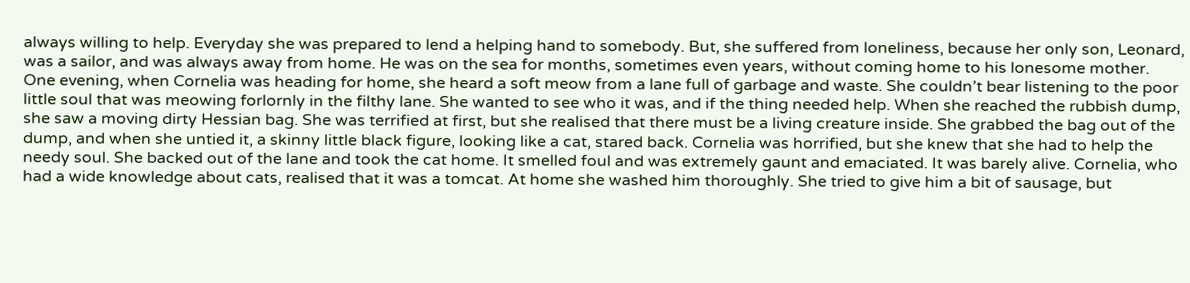always willing to help. Everyday she was prepared to lend a helping hand to somebody. But, she suffered from loneliness, because her only son, Leonard, was a sailor, and was always away from home. He was on the sea for months, sometimes even years, without coming home to his lonesome mother.
One evening, when Cornelia was heading for home, she heard a soft meow from a lane full of garbage and waste. She couldn’t bear listening to the poor little soul that was meowing forlornly in the filthy lane. She wanted to see who it was, and if the thing needed help. When she reached the rubbish dump, she saw a moving dirty Hessian bag. She was terrified at first, but she realised that there must be a living creature inside. She grabbed the bag out of the dump, and when she untied it, a skinny little black figure, looking like a cat, stared back. Cornelia was horrified, but she knew that she had to help the needy soul. She backed out of the lane and took the cat home. It smelled foul and was extremely gaunt and emaciated. It was barely alive. Cornelia, who had a wide knowledge about cats, realised that it was a tomcat. At home she washed him thoroughly. She tried to give him a bit of sausage, but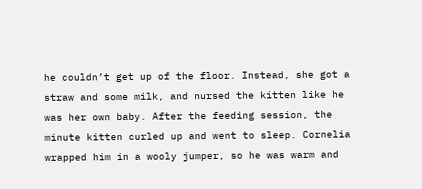he couldn’t get up of the floor. Instead, she got a straw and some milk, and nursed the kitten like he was her own baby. After the feeding session, the minute kitten curled up and went to sleep. Cornelia wrapped him in a wooly jumper, so he was warm and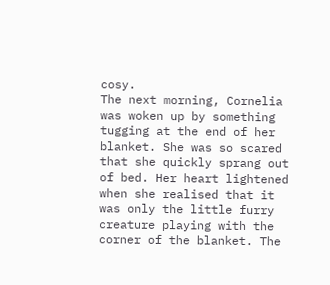cosy.
The next morning, Cornelia was woken up by something tugging at the end of her blanket. She was so scared that she quickly sprang out of bed. Her heart lightened when she realised that it was only the little furry creature playing with the corner of the blanket. The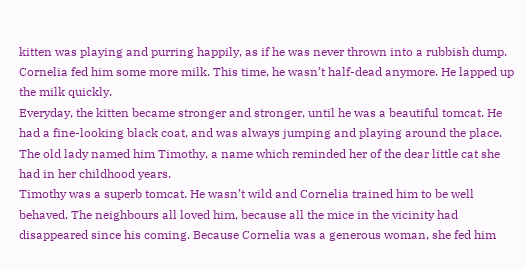kitten was playing and purring happily, as if he was never thrown into a rubbish dump. Cornelia fed him some more milk. This time, he wasn’t half-dead anymore. He lapped up the milk quickly.
Everyday, the kitten became stronger and stronger, until he was a beautiful tomcat. He had a fine-looking black coat, and was always jumping and playing around the place. The old lady named him Timothy, a name which reminded her of the dear little cat she had in her childhood years.
Timothy was a superb tomcat. He wasn’t wild and Cornelia trained him to be well behaved. The neighbours all loved him, because all the mice in the vicinity had disappeared since his coming. Because Cornelia was a generous woman, she fed him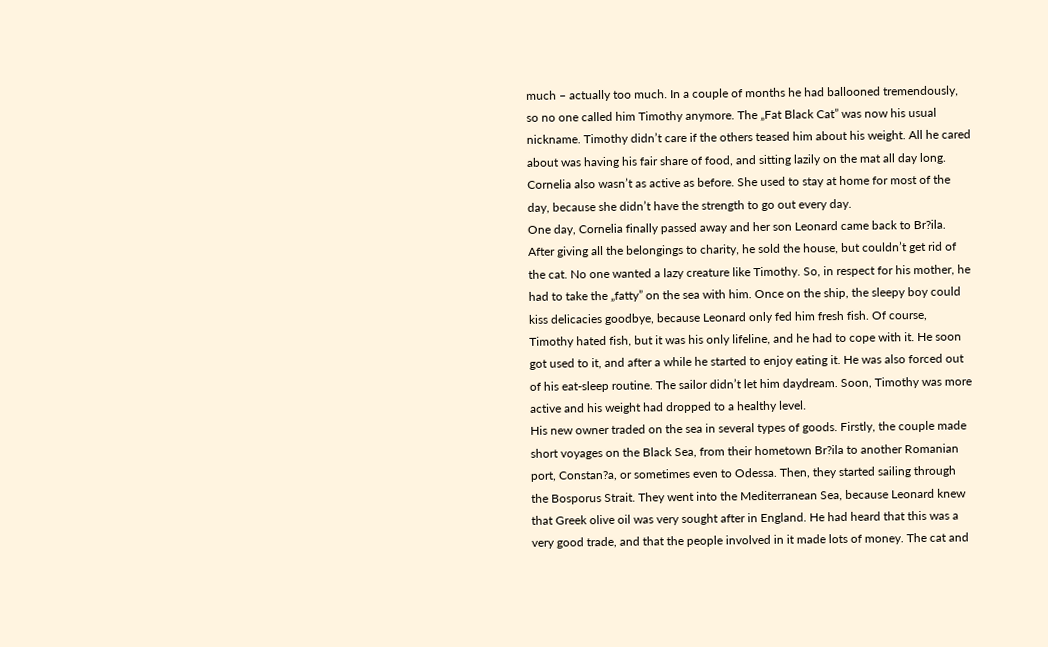much – actually too much. In a couple of months he had ballooned tremendously, so no one called him Timothy anymore. The „Fat Black Cat” was now his usual nickname. Timothy didn’t care if the others teased him about his weight. All he cared about was having his fair share of food, and sitting lazily on the mat all day long. Cornelia also wasn’t as active as before. She used to stay at home for most of the day, because she didn’t have the strength to go out every day.
One day, Cornelia finally passed away and her son Leonard came back to Br?ila. After giving all the belongings to charity, he sold the house, but couldn’t get rid of the cat. No one wanted a lazy creature like Timothy. So, in respect for his mother, he had to take the „fatty” on the sea with him. Once on the ship, the sleepy boy could kiss delicacies goodbye, because Leonard only fed him fresh fish. Of course, Timothy hated fish, but it was his only lifeline, and he had to cope with it. He soon got used to it, and after a while he started to enjoy eating it. He was also forced out of his eat-sleep routine. The sailor didn’t let him daydream. Soon, Timothy was more active and his weight had dropped to a healthy level.
His new owner traded on the sea in several types of goods. Firstly, the couple made short voyages on the Black Sea, from their hometown Br?ila to another Romanian port, Constan?a, or sometimes even to Odessa. Then, they started sailing through the Bosporus Strait. They went into the Mediterranean Sea, because Leonard knew that Greek olive oil was very sought after in England. He had heard that this was a very good trade, and that the people involved in it made lots of money. The cat and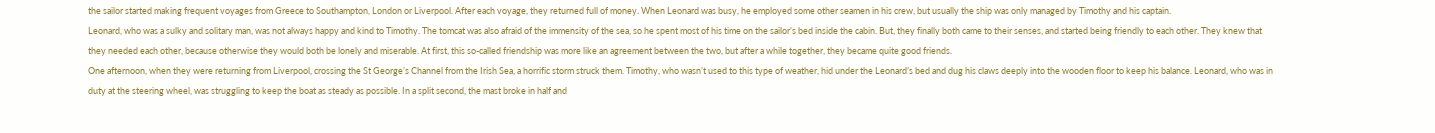the sailor started making frequent voyages from Greece to Southampton, London or Liverpool. After each voyage, they returned full of money. When Leonard was busy, he employed some other seamen in his crew, but usually the ship was only managed by Timothy and his captain.
Leonard, who was a sulky and solitary man, was not always happy and kind to Timothy. The tomcat was also afraid of the immensity of the sea, so he spent most of his time on the sailor’s bed inside the cabin. But, they finally both came to their senses, and started being friendly to each other. They knew that they needed each other, because otherwise they would both be lonely and miserable. At first, this so-called friendship was more like an agreement between the two, but after a while together, they became quite good friends.
One afternoon, when they were returning from Liverpool, crossing the St George’s Channel from the Irish Sea, a horrific storm struck them. Timothy, who wasn’t used to this type of weather, hid under the Leonard’s bed and dug his claws deeply into the wooden floor to keep his balance. Leonard, who was in duty at the steering wheel, was struggling to keep the boat as steady as possible. In a split second, the mast broke in half and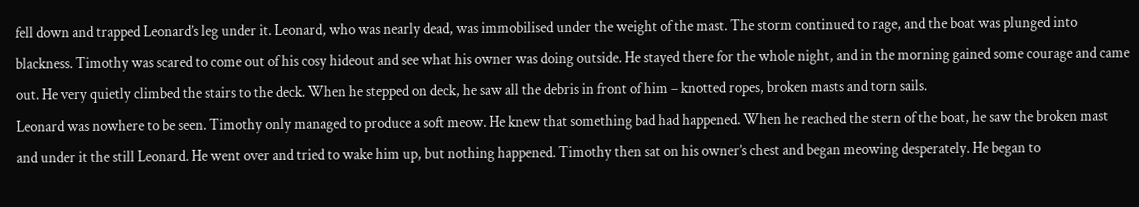fell down and trapped Leonard’s leg under it. Leonard, who was nearly dead, was immobilised under the weight of the mast. The storm continued to rage, and the boat was plunged into blackness. Timothy was scared to come out of his cosy hideout and see what his owner was doing outside. He stayed there for the whole night, and in the morning gained some courage and came out. He very quietly climbed the stairs to the deck. When he stepped on deck, he saw all the debris in front of him – knotted ropes, broken masts and torn sails.
Leonard was nowhere to be seen. Timothy only managed to produce a soft meow. He knew that something bad had happened. When he reached the stern of the boat, he saw the broken mast and under it the still Leonard. He went over and tried to wake him up, but nothing happened. Timothy then sat on his owner’s chest and began meowing desperately. He began to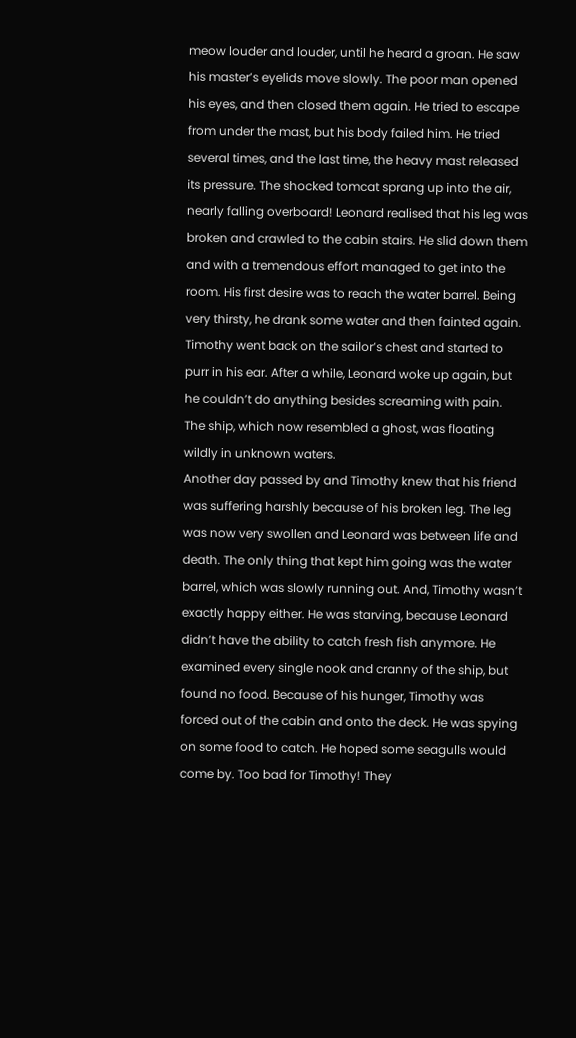meow louder and louder, until he heard a groan. He saw his master’s eyelids move slowly. The poor man opened his eyes, and then closed them again. He tried to escape from under the mast, but his body failed him. He tried several times, and the last time, the heavy mast released its pressure. The shocked tomcat sprang up into the air, nearly falling overboard! Leonard realised that his leg was broken and crawled to the cabin stairs. He slid down them and with a tremendous effort managed to get into the room. His first desire was to reach the water barrel. Being very thirsty, he drank some water and then fainted again. Timothy went back on the sailor’s chest and started to purr in his ear. After a while, Leonard woke up again, but he couldn’t do anything besides screaming with pain. The ship, which now resembled a ghost, was floating wildly in unknown waters.
Another day passed by and Timothy knew that his friend was suffering harshly because of his broken leg. The leg was now very swollen and Leonard was between life and death. The only thing that kept him going was the water barrel, which was slowly running out. And, Timothy wasn’t exactly happy either. He was starving, because Leonard didn’t have the ability to catch fresh fish anymore. He examined every single nook and cranny of the ship, but found no food. Because of his hunger, Timothy was forced out of the cabin and onto the deck. He was spying on some food to catch. He hoped some seagulls would come by. Too bad for Timothy! They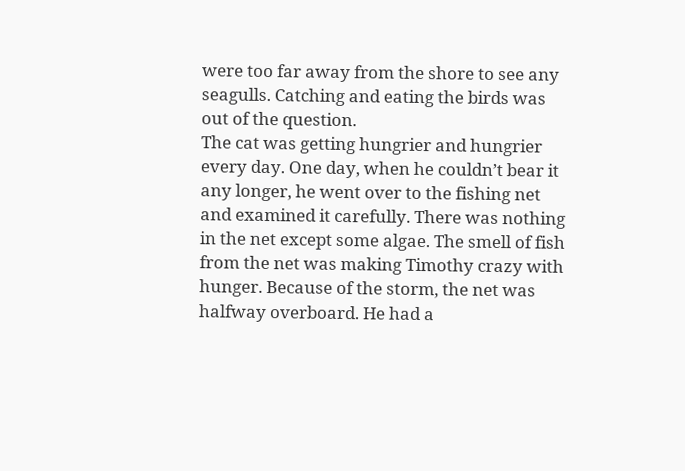were too far away from the shore to see any seagulls. Catching and eating the birds was out of the question.
The cat was getting hungrier and hungrier every day. One day, when he couldn’t bear it any longer, he went over to the fishing net and examined it carefully. There was nothing in the net except some algae. The smell of fish from the net was making Timothy crazy with hunger. Because of the storm, the net was halfway overboard. He had a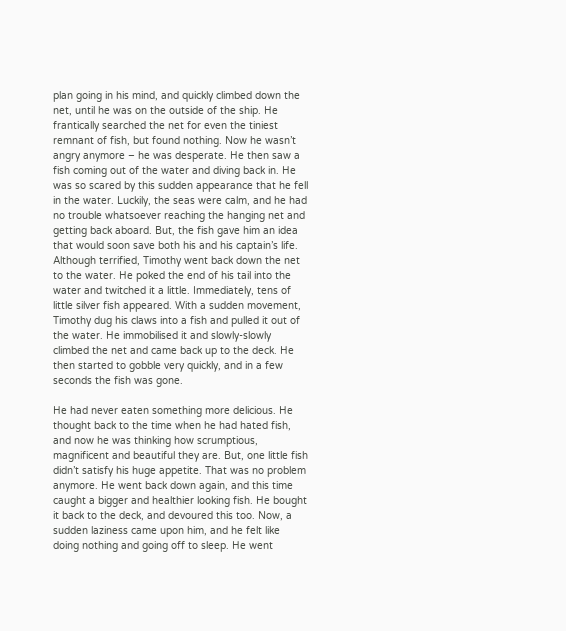plan going in his mind, and quickly climbed down the net, until he was on the outside of the ship. He frantically searched the net for even the tiniest remnant of fish, but found nothing. Now he wasn’t angry anymore – he was desperate. He then saw a fish coming out of the water and diving back in. He was so scared by this sudden appearance that he fell in the water. Luckily, the seas were calm, and he had no trouble whatsoever reaching the hanging net and getting back aboard. But, the fish gave him an idea that would soon save both his and his captain’s life.
Although terrified, Timothy went back down the net to the water. He poked the end of his tail into the water and twitched it a little. Immediately, tens of little silver fish appeared. With a sudden movement, Timothy dug his claws into a fish and pulled it out of the water. He immobilised it and slowly-slowly climbed the net and came back up to the deck. He then started to gobble very quickly, and in a few seconds the fish was gone.

He had never eaten something more delicious. He thought back to the time when he had hated fish, and now he was thinking how scrumptious, magnificent and beautiful they are. But, one little fish didn’t satisfy his huge appetite. That was no problem anymore. He went back down again, and this time caught a bigger and healthier looking fish. He bought it back to the deck, and devoured this too. Now, a sudden laziness came upon him, and he felt like doing nothing and going off to sleep. He went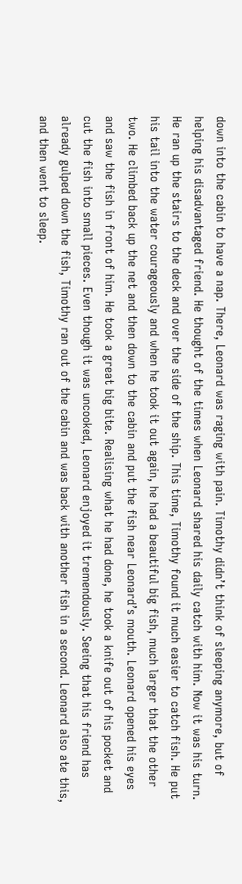down into the cabin to have a nap. There, Leonard was raging with pain. Timothy didn’t think of sleeping anymore, but of helping his disadvantaged friend. He thought of the times when Leonard shared his daily catch with him. Now it was his turn. He ran up the stairs to the deck and over the side of the ship. This time, Timothy found it much easier to catch fish. He put his tail into the water courageously and when he took it out again, he had a beautiful big fish, much larger that the other two. He climbed back up the net and then down to the cabin and put the fish near Leonard’s mouth. Leonard opened his eyes and saw the fish in front of him. He took a great big bite. Realising what he had done, he took a knife out of his pocket and cut the fish into small pieces. Even though it was uncooked, Leonard enjoyed it tremendously. Seeing that his friend has already gulped down the fish, Timothy ran out of the cabin and was back with another fish in a second. Leonard also ate this, and then went to sleep.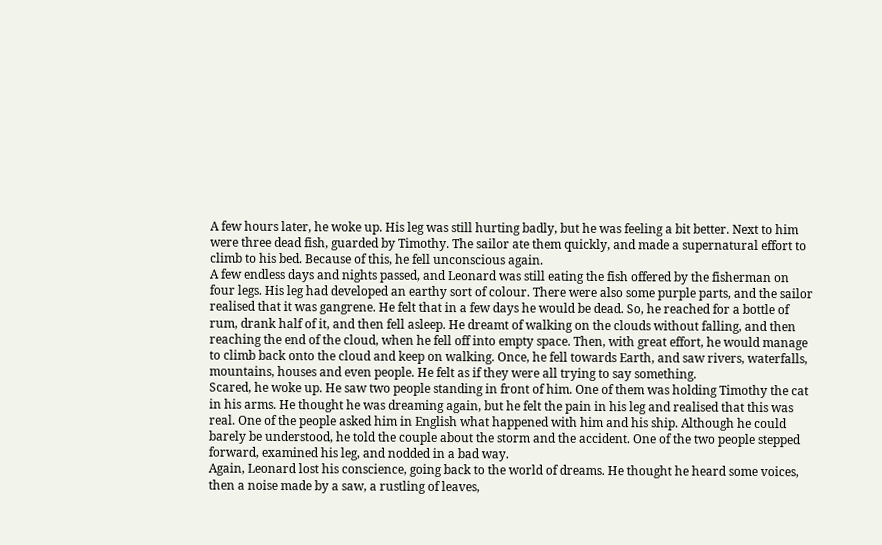A few hours later, he woke up. His leg was still hurting badly, but he was feeling a bit better. Next to him were three dead fish, guarded by Timothy. The sailor ate them quickly, and made a supernatural effort to climb to his bed. Because of this, he fell unconscious again.
A few endless days and nights passed, and Leonard was still eating the fish offered by the fisherman on four legs. His leg had developed an earthy sort of colour. There were also some purple parts, and the sailor realised that it was gangrene. He felt that in a few days he would be dead. So, he reached for a bottle of rum, drank half of it, and then fell asleep. He dreamt of walking on the clouds without falling, and then reaching the end of the cloud, when he fell off into empty space. Then, with great effort, he would manage to climb back onto the cloud and keep on walking. Once, he fell towards Earth, and saw rivers, waterfalls, mountains, houses and even people. He felt as if they were all trying to say something.
Scared, he woke up. He saw two people standing in front of him. One of them was holding Timothy the cat in his arms. He thought he was dreaming again, but he felt the pain in his leg and realised that this was real. One of the people asked him in English what happened with him and his ship. Although he could barely be understood, he told the couple about the storm and the accident. One of the two people stepped forward, examined his leg, and nodded in a bad way.
Again, Leonard lost his conscience, going back to the world of dreams. He thought he heard some voices, then a noise made by a saw, a rustling of leaves,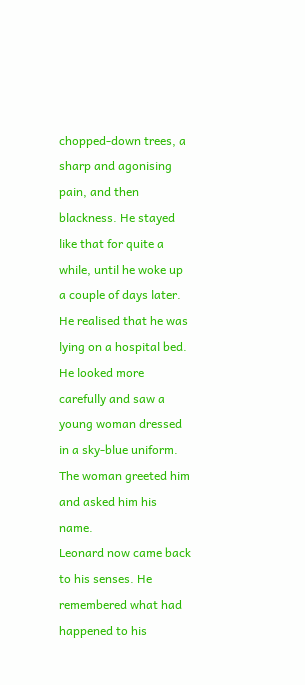chopped-down trees, a sharp and agonising pain, and then blackness. He stayed like that for quite a while, until he woke up a couple of days later. He realised that he was lying on a hospital bed. He looked more carefully and saw a young woman dressed in a sky-blue uniform. The woman greeted him and asked him his name.
Leonard now came back to his senses. He remembered what had happened to his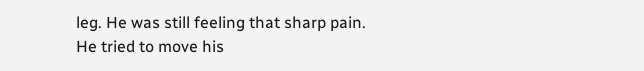leg. He was still feeling that sharp pain. He tried to move his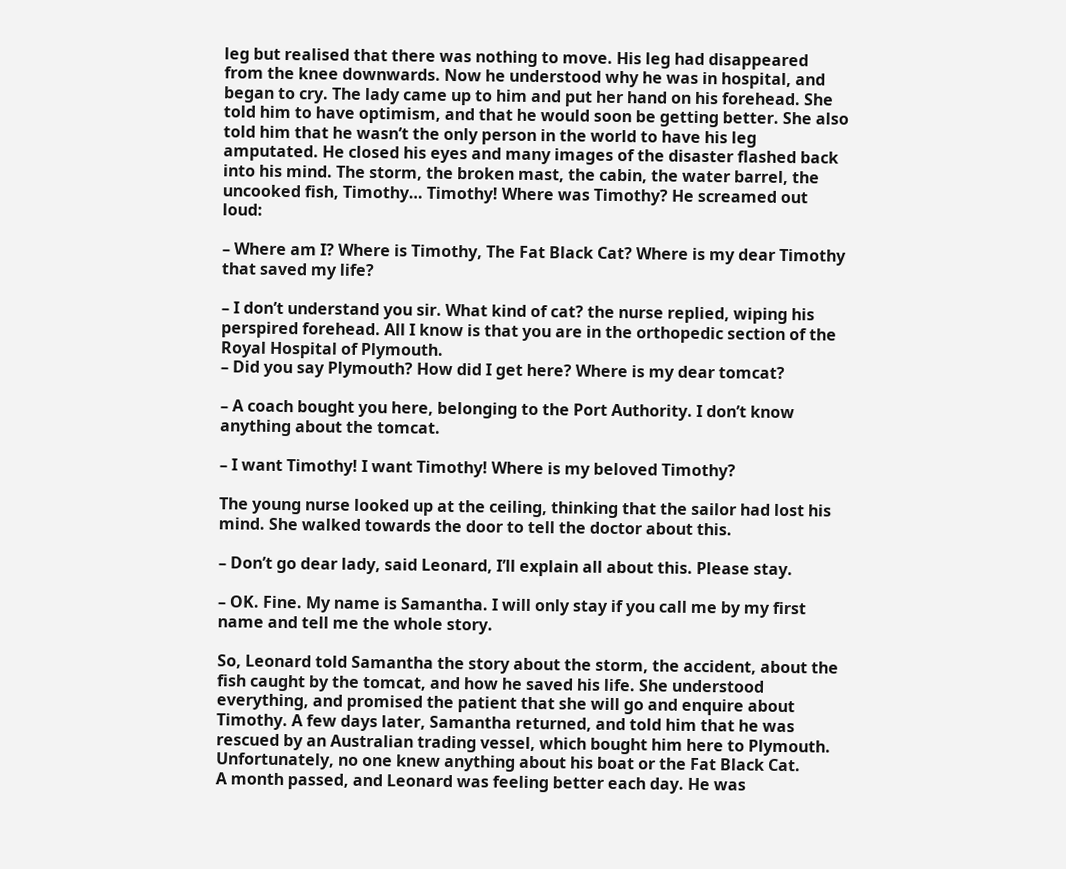leg but realised that there was nothing to move. His leg had disappeared from the knee downwards. Now he understood why he was in hospital, and began to cry. The lady came up to him and put her hand on his forehead. She told him to have optimism, and that he would soon be getting better. She also told him that he wasn’t the only person in the world to have his leg amputated. He closed his eyes and many images of the disaster flashed back into his mind. The storm, the broken mast, the cabin, the water barrel, the uncooked fish, Timothy… Timothy! Where was Timothy? He screamed out loud:

– Where am I? Where is Timothy, The Fat Black Cat? Where is my dear Timothy that saved my life?

– I don’t understand you sir. What kind of cat? the nurse replied, wiping his perspired forehead. All I know is that you are in the orthopedic section of the Royal Hospital of Plymouth.
– Did you say Plymouth? How did I get here? Where is my dear tomcat?

– A coach bought you here, belonging to the Port Authority. I don’t know anything about the tomcat.

– I want Timothy! I want Timothy! Where is my beloved Timothy?

The young nurse looked up at the ceiling, thinking that the sailor had lost his mind. She walked towards the door to tell the doctor about this.

– Don’t go dear lady, said Leonard, I’ll explain all about this. Please stay.

– OK. Fine. My name is Samantha. I will only stay if you call me by my first name and tell me the whole story.

So, Leonard told Samantha the story about the storm, the accident, about the fish caught by the tomcat, and how he saved his life. She understood everything, and promised the patient that she will go and enquire about Timothy. A few days later, Samantha returned, and told him that he was rescued by an Australian trading vessel, which bought him here to Plymouth. Unfortunately, no one knew anything about his boat or the Fat Black Cat.
A month passed, and Leonard was feeling better each day. He was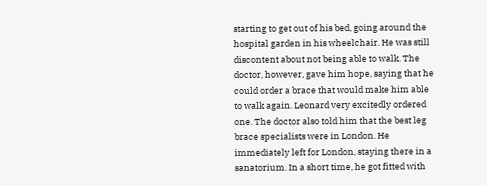starting to get out of his bed, going around the hospital garden in his wheelchair. He was still discontent about not being able to walk. The doctor, however, gave him hope, saying that he could order a brace that would make him able to walk again. Leonard very excitedly ordered one. The doctor also told him that the best leg brace specialists were in London. He immediately left for London, staying there in a sanatorium. In a short time, he got fitted with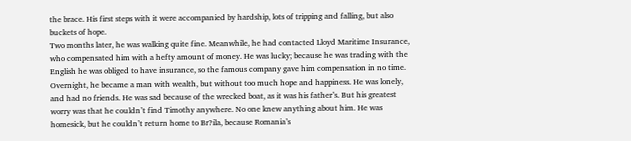the brace. His first steps with it were accompanied by hardship, lots of tripping and falling, but also buckets of hope.
Two months later, he was walking quite fine. Meanwhile, he had contacted Lloyd Maritime Insurance, who compensated him with a hefty amount of money. He was lucky; because he was trading with the English he was obliged to have insurance, so the famous company gave him compensation in no time. Overnight, he became a man with wealth, but without too much hope and happiness. He was lonely, and had no friends. He was sad because of the wrecked boat, as it was his father’s. But his greatest worry was that he couldn’t find Timothy anywhere. No one knew anything about him. He was homesick, but he couldn’t return home to Br?ila, because Romania’s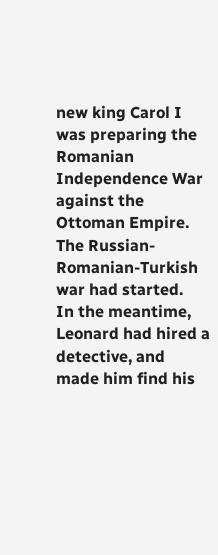new king Carol I was preparing the Romanian Independence War against the Ottoman Empire. The Russian-Romanian-Turkish war had started.
In the meantime, Leonard had hired a detective, and made him find his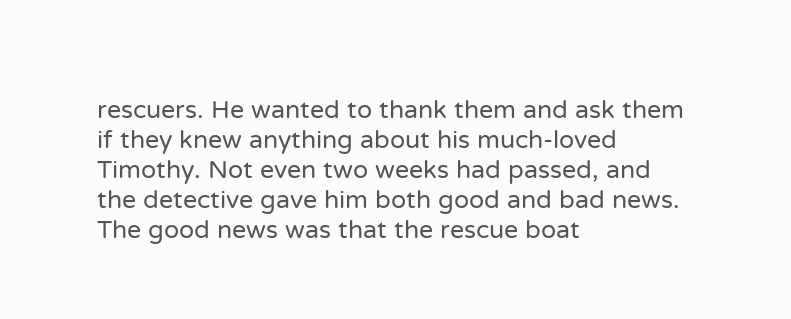rescuers. He wanted to thank them and ask them if they knew anything about his much-loved Timothy. Not even two weeks had passed, and the detective gave him both good and bad news. The good news was that the rescue boat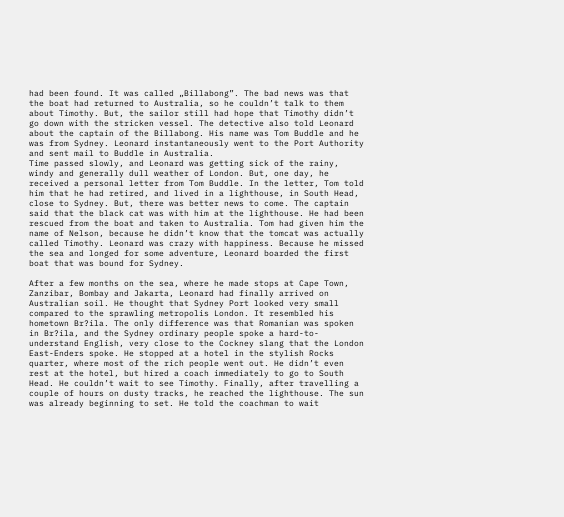had been found. It was called „Billabong”. The bad news was that the boat had returned to Australia, so he couldn’t talk to them about Timothy. But, the sailor still had hope that Timothy didn’t go down with the stricken vessel. The detective also told Leonard about the captain of the Billabong. His name was Tom Buddle and he was from Sydney. Leonard instantaneously went to the Port Authority and sent mail to Buddle in Australia.
Time passed slowly, and Leonard was getting sick of the rainy, windy and generally dull weather of London. But, one day, he received a personal letter from Tom Buddle. In the letter, Tom told him that he had retired, and lived in a lighthouse, in South Head, close to Sydney. But, there was better news to come. The captain said that the black cat was with him at the lighthouse. He had been rescued from the boat and taken to Australia. Tom had given him the name of Nelson, because he didn’t know that the tomcat was actually called Timothy. Leonard was crazy with happiness. Because he missed the sea and longed for some adventure, Leonard boarded the first boat that was bound for Sydney.

After a few months on the sea, where he made stops at Cape Town, Zanzibar, Bombay and Jakarta, Leonard had finally arrived on Australian soil. He thought that Sydney Port looked very small compared to the sprawling metropolis London. It resembled his hometown Br?ila. The only difference was that Romanian was spoken in Br?ila, and the Sydney ordinary people spoke a hard-to-understand English, very close to the Cockney slang that the London East-Enders spoke. He stopped at a hotel in the stylish Rocks quarter, where most of the rich people went out. He didn’t even rest at the hotel, but hired a coach immediately to go to South Head. He couldn’t wait to see Timothy. Finally, after travelling a couple of hours on dusty tracks, he reached the lighthouse. The sun was already beginning to set. He told the coachman to wait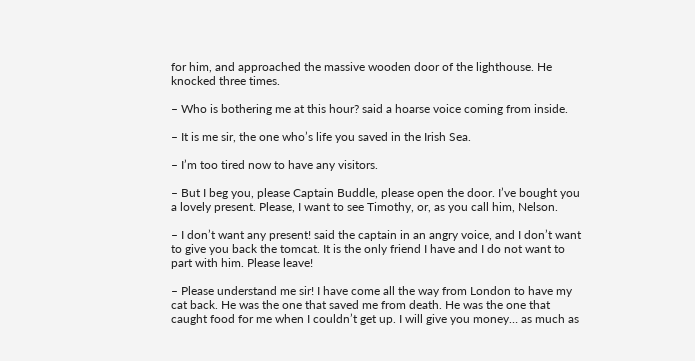for him, and approached the massive wooden door of the lighthouse. He knocked three times.

– Who is bothering me at this hour? said a hoarse voice coming from inside.

– It is me sir, the one who’s life you saved in the Irish Sea.

– I’m too tired now to have any visitors.

– But I beg you, please Captain Buddle, please open the door. I’ve bought you a lovely present. Please, I want to see Timothy, or, as you call him, Nelson.

– I don’t want any present! said the captain in an angry voice, and I don’t want to give you back the tomcat. It is the only friend I have and I do not want to part with him. Please leave!

– Please understand me sir! I have come all the way from London to have my cat back. He was the one that saved me from death. He was the one that caught food for me when I couldn’t get up. I will give you money… as much as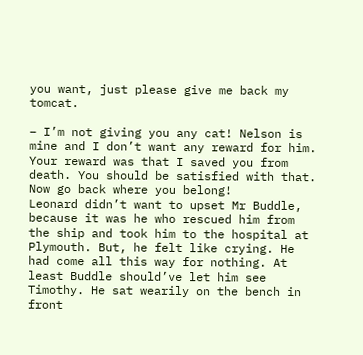you want, just please give me back my tomcat.

– I’m not giving you any cat! Nelson is mine and I don’t want any reward for him. Your reward was that I saved you from death. You should be satisfied with that. Now go back where you belong!
Leonard didn’t want to upset Mr Buddle, because it was he who rescued him from the ship and took him to the hospital at Plymouth. But, he felt like crying. He had come all this way for nothing. At least Buddle should’ve let him see Timothy. He sat wearily on the bench in front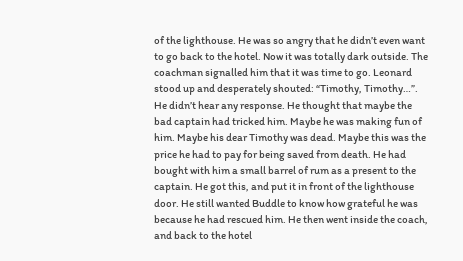of the lighthouse. He was so angry that he didn’t even want to go back to the hotel. Now it was totally dark outside. The coachman signalled him that it was time to go. Leonard stood up and desperately shouted: “Timothy, Timothy…”. He didn’t hear any response. He thought that maybe the bad captain had tricked him. Maybe he was making fun of him. Maybe his dear Timothy was dead. Maybe this was the price he had to pay for being saved from death. He had bought with him a small barrel of rum as a present to the captain. He got this, and put it in front of the lighthouse door. He still wanted Buddle to know how grateful he was because he had rescued him. He then went inside the coach, and back to the hotel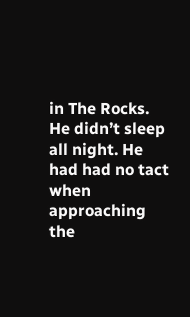in The Rocks. He didn’t sleep all night. He had had no tact when approaching the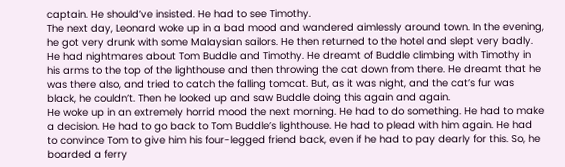captain. He should’ve insisted. He had to see Timothy.
The next day, Leonard woke up in a bad mood and wandered aimlessly around town. In the evening, he got very drunk with some Malaysian sailors. He then returned to the hotel and slept very badly. He had nightmares about Tom Buddle and Timothy. He dreamt of Buddle climbing with Timothy in his arms to the top of the lighthouse and then throwing the cat down from there. He dreamt that he was there also, and tried to catch the falling tomcat. But, as it was night, and the cat’s fur was black, he couldn’t. Then he looked up and saw Buddle doing this again and again.
He woke up in an extremely horrid mood the next morning. He had to do something. He had to make a decision. He had to go back to Tom Buddle’s lighthouse. He had to plead with him again. He had to convince Tom to give him his four-legged friend back, even if he had to pay dearly for this. So, he boarded a ferry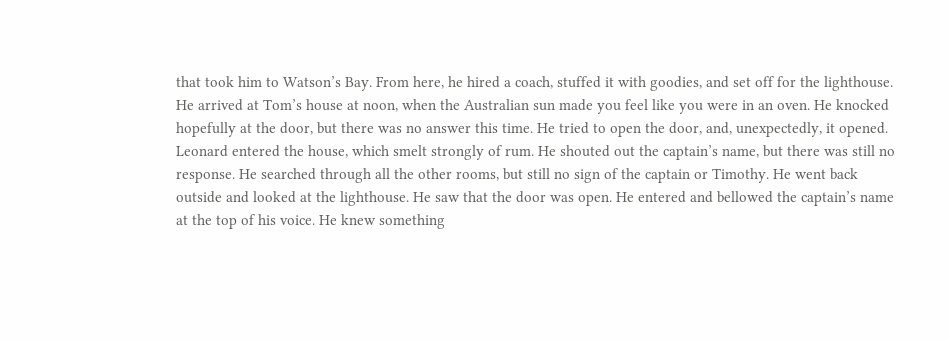that took him to Watson’s Bay. From here, he hired a coach, stuffed it with goodies, and set off for the lighthouse. He arrived at Tom’s house at noon, when the Australian sun made you feel like you were in an oven. He knocked hopefully at the door, but there was no answer this time. He tried to open the door, and, unexpectedly, it opened. Leonard entered the house, which smelt strongly of rum. He shouted out the captain’s name, but there was still no response. He searched through all the other rooms, but still no sign of the captain or Timothy. He went back outside and looked at the lighthouse. He saw that the door was open. He entered and bellowed the captain’s name at the top of his voice. He knew something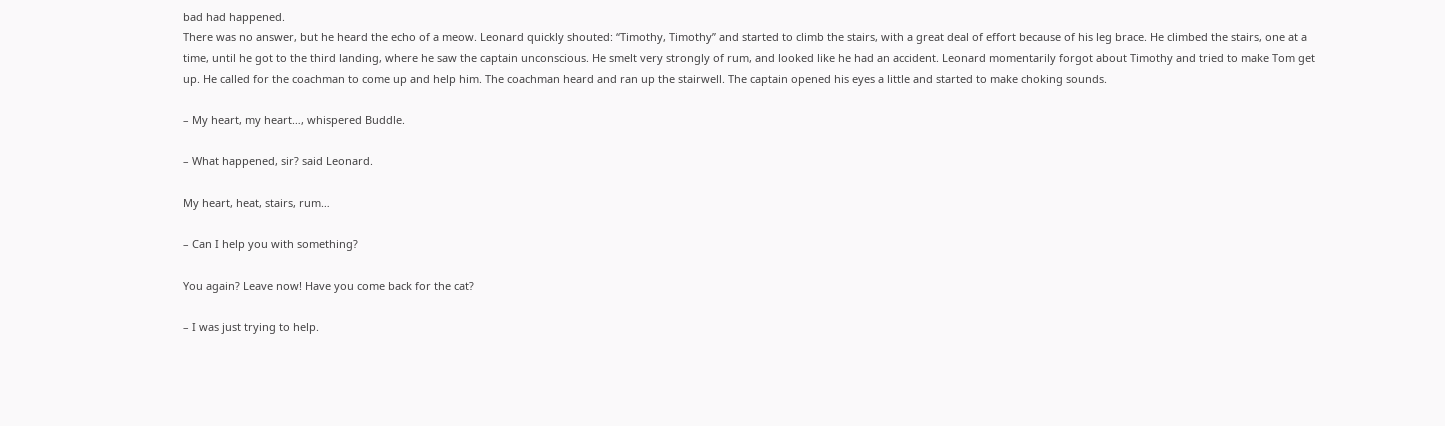bad had happened.
There was no answer, but he heard the echo of a meow. Leonard quickly shouted: “Timothy, Timothy” and started to climb the stairs, with a great deal of effort because of his leg brace. He climbed the stairs, one at a time, until he got to the third landing, where he saw the captain unconscious. He smelt very strongly of rum, and looked like he had an accident. Leonard momentarily forgot about Timothy and tried to make Tom get up. He called for the coachman to come up and help him. The coachman heard and ran up the stairwell. The captain opened his eyes a little and started to make choking sounds.

– My heart, my heart…, whispered Buddle.

– What happened, sir? said Leonard.

My heart, heat, stairs, rum…

– Can I help you with something?

You again? Leave now! Have you come back for the cat?

– I was just trying to help.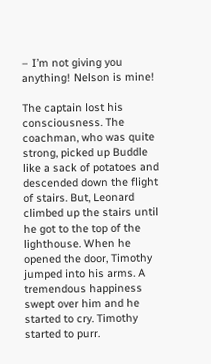– I’m not giving you anything! Nelson is mine!

The captain lost his consciousness. The coachman, who was quite strong, picked up Buddle like a sack of potatoes and descended down the flight of stairs. But, Leonard climbed up the stairs until he got to the top of the lighthouse. When he opened the door, Timothy jumped into his arms. A tremendous happiness swept over him and he started to cry. Timothy started to purr.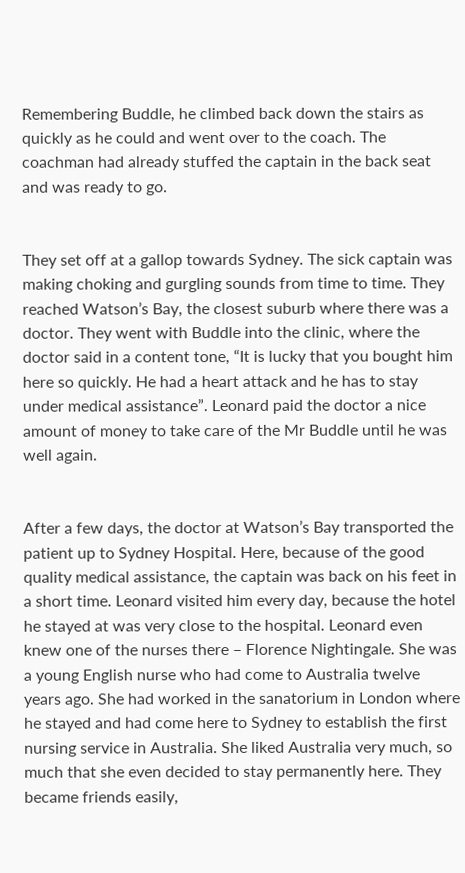Remembering Buddle, he climbed back down the stairs as quickly as he could and went over to the coach. The coachman had already stuffed the captain in the back seat and was ready to go.


They set off at a gallop towards Sydney. The sick captain was making choking and gurgling sounds from time to time. They reached Watson’s Bay, the closest suburb where there was a doctor. They went with Buddle into the clinic, where the doctor said in a content tone, “It is lucky that you bought him here so quickly. He had a heart attack and he has to stay under medical assistance”. Leonard paid the doctor a nice amount of money to take care of the Mr Buddle until he was well again.


After a few days, the doctor at Watson’s Bay transported the patient up to Sydney Hospital. Here, because of the good quality medical assistance, the captain was back on his feet in a short time. Leonard visited him every day, because the hotel he stayed at was very close to the hospital. Leonard even knew one of the nurses there – Florence Nightingale. She was a young English nurse who had come to Australia twelve years ago. She had worked in the sanatorium in London where he stayed and had come here to Sydney to establish the first nursing service in Australia. She liked Australia very much, so much that she even decided to stay permanently here. They became friends easily,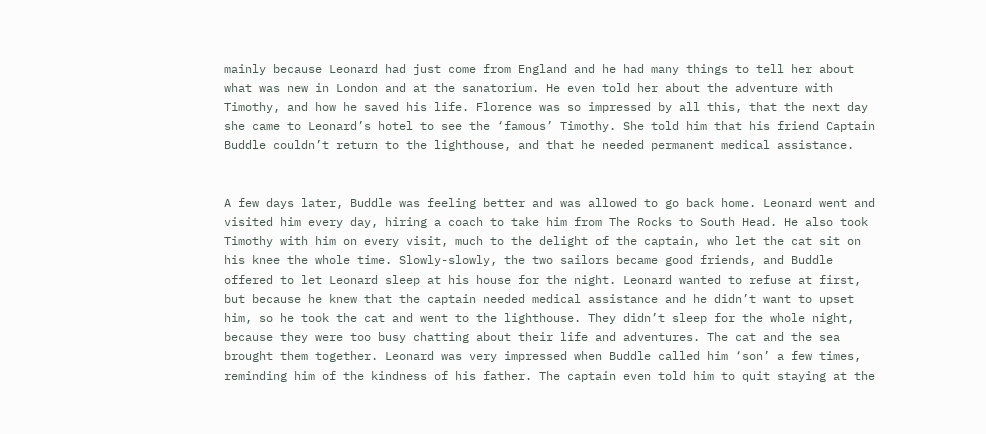mainly because Leonard had just come from England and he had many things to tell her about what was new in London and at the sanatorium. He even told her about the adventure with Timothy, and how he saved his life. Florence was so impressed by all this, that the next day she came to Leonard’s hotel to see the ‘famous’ Timothy. She told him that his friend Captain Buddle couldn’t return to the lighthouse, and that he needed permanent medical assistance.


A few days later, Buddle was feeling better and was allowed to go back home. Leonard went and visited him every day, hiring a coach to take him from The Rocks to South Head. He also took Timothy with him on every visit, much to the delight of the captain, who let the cat sit on his knee the whole time. Slowly-slowly, the two sailors became good friends, and Buddle offered to let Leonard sleep at his house for the night. Leonard wanted to refuse at first, but because he knew that the captain needed medical assistance and he didn’t want to upset him, so he took the cat and went to the lighthouse. They didn’t sleep for the whole night, because they were too busy chatting about their life and adventures. The cat and the sea brought them together. Leonard was very impressed when Buddle called him ‘son’ a few times, reminding him of the kindness of his father. The captain even told him to quit staying at the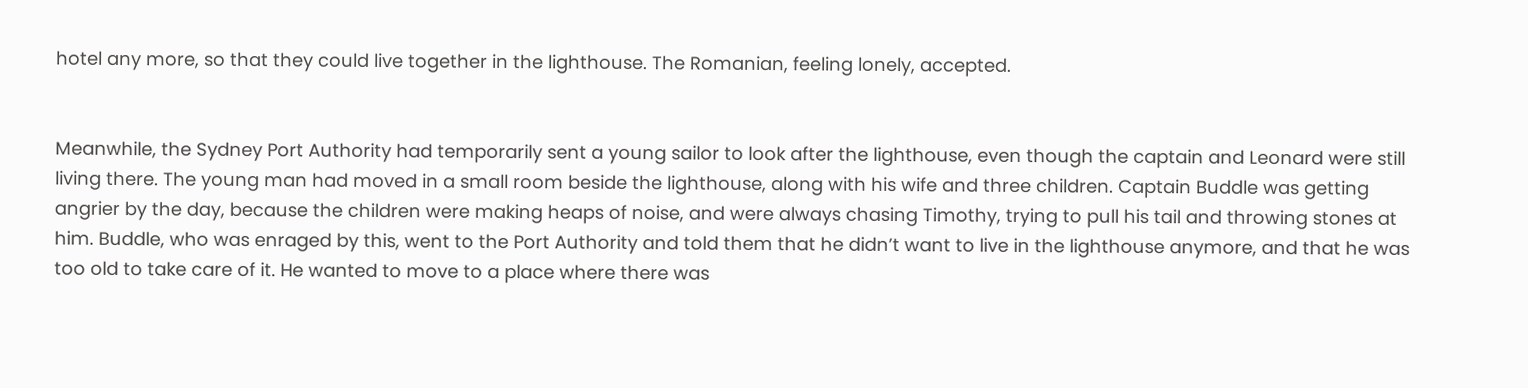hotel any more, so that they could live together in the lighthouse. The Romanian, feeling lonely, accepted.


Meanwhile, the Sydney Port Authority had temporarily sent a young sailor to look after the lighthouse, even though the captain and Leonard were still living there. The young man had moved in a small room beside the lighthouse, along with his wife and three children. Captain Buddle was getting angrier by the day, because the children were making heaps of noise, and were always chasing Timothy, trying to pull his tail and throwing stones at him. Buddle, who was enraged by this, went to the Port Authority and told them that he didn’t want to live in the lighthouse anymore, and that he was too old to take care of it. He wanted to move to a place where there was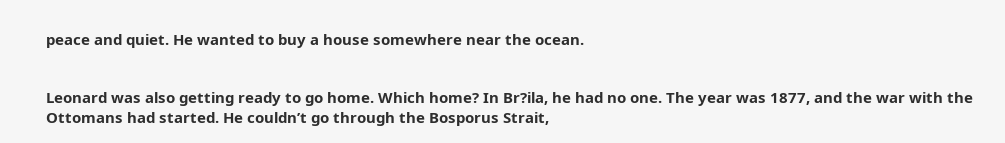peace and quiet. He wanted to buy a house somewhere near the ocean.


Leonard was also getting ready to go home. Which home? In Br?ila, he had no one. The year was 1877, and the war with the Ottomans had started. He couldn’t go through the Bosporus Strait,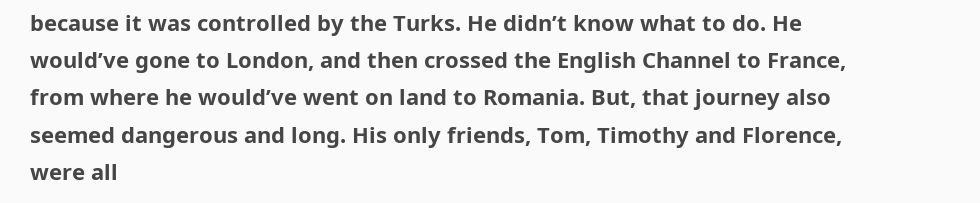because it was controlled by the Turks. He didn’t know what to do. He would’ve gone to London, and then crossed the English Channel to France, from where he would’ve went on land to Romania. But, that journey also seemed dangerous and long. His only friends, Tom, Timothy and Florence, were all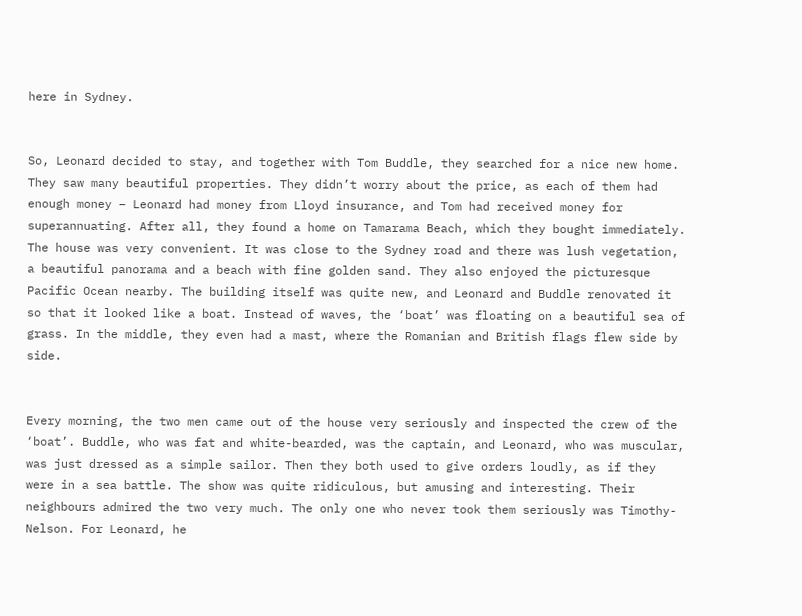here in Sydney.


So, Leonard decided to stay, and together with Tom Buddle, they searched for a nice new home. They saw many beautiful properties. They didn’t worry about the price, as each of them had enough money – Leonard had money from Lloyd insurance, and Tom had received money for superannuating. After all, they found a home on Tamarama Beach, which they bought immediately. The house was very convenient. It was close to the Sydney road and there was lush vegetation, a beautiful panorama and a beach with fine golden sand. They also enjoyed the picturesque Pacific Ocean nearby. The building itself was quite new, and Leonard and Buddle renovated it so that it looked like a boat. Instead of waves, the ‘boat’ was floating on a beautiful sea of grass. In the middle, they even had a mast, where the Romanian and British flags flew side by side.


Every morning, the two men came out of the house very seriously and inspected the crew of the ‘boat’. Buddle, who was fat and white-bearded, was the captain, and Leonard, who was muscular, was just dressed as a simple sailor. Then they both used to give orders loudly, as if they were in a sea battle. The show was quite ridiculous, but amusing and interesting. Their neighbours admired the two very much. The only one who never took them seriously was Timothy-Nelson. For Leonard, he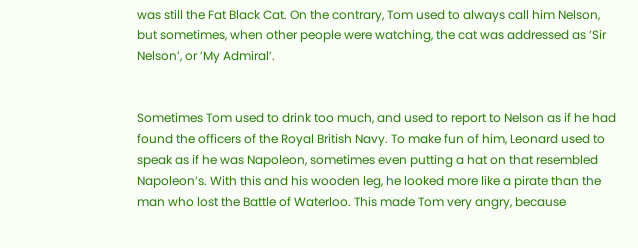was still the Fat Black Cat. On the contrary, Tom used to always call him Nelson, but sometimes, when other people were watching, the cat was addressed as ’Sir Nelson’, or ’My Admiral’.


Sometimes Tom used to drink too much, and used to report to Nelson as if he had found the officers of the Royal British Navy. To make fun of him, Leonard used to speak as if he was Napoleon, sometimes even putting a hat on that resembled Napoleon’s. With this and his wooden leg, he looked more like a pirate than the man who lost the Battle of Waterloo. This made Tom very angry, because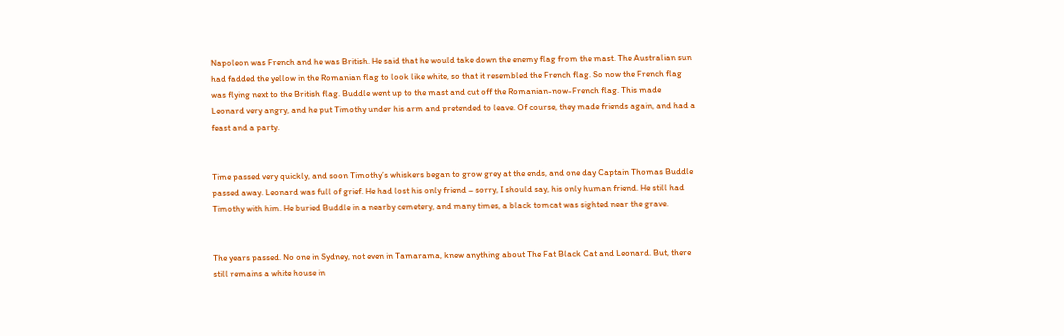Napoleon was French and he was British. He said that he would take down the enemy flag from the mast. The Australian sun had fadded the yellow in the Romanian flag to look like white, so that it resembled the French flag. So now the French flag was flying next to the British flag. Buddle went up to the mast and cut off the Romanian-now-French flag. This made Leonard very angry, and he put Timothy under his arm and pretended to leave. Of course, they made friends again, and had a feast and a party.


Time passed very quickly, and soon Timothy’s whiskers began to grow grey at the ends, and one day Captain Thomas Buddle passed away. Leonard was full of grief. He had lost his only friend – sorry, I should say, his only human friend. He still had Timothy with him. He buried Buddle in a nearby cemetery, and many times, a black tomcat was sighted near the grave.


The years passed. No one in Sydney, not even in Tamarama, knew anything about The Fat Black Cat and Leonard. But, there still remains a white house in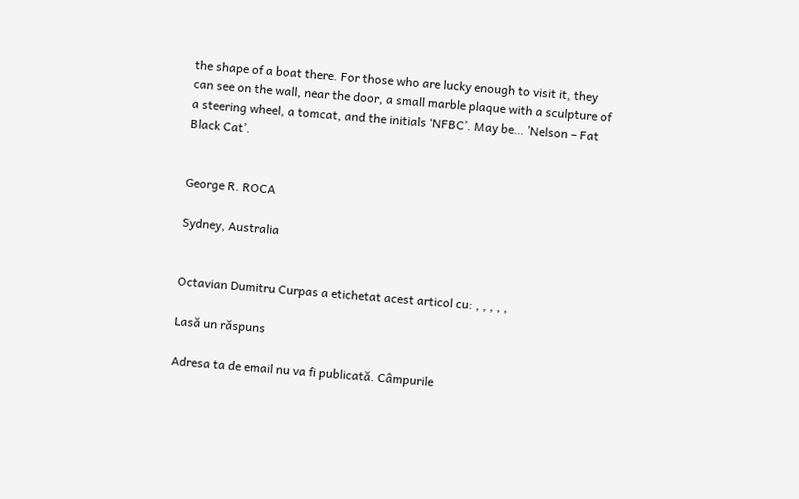the shape of a boat there. For those who are lucky enough to visit it, they can see on the wall, near the door, a small marble plaque with a sculpture of a steering wheel, a tomcat, and the initials ‘NFBC’. May be… ’Nelson – Fat Black Cat’.


George R. ROCA

Sydney, Australia


Octavian Dumitru Curpas a etichetat acest articol cu: , , , , ,

Lasă un răspuns

Adresa ta de email nu va fi publicată. Câmpurile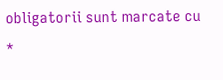obligatorii sunt marcate cu *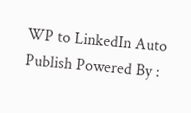WP to LinkedIn Auto Publish Powered By :